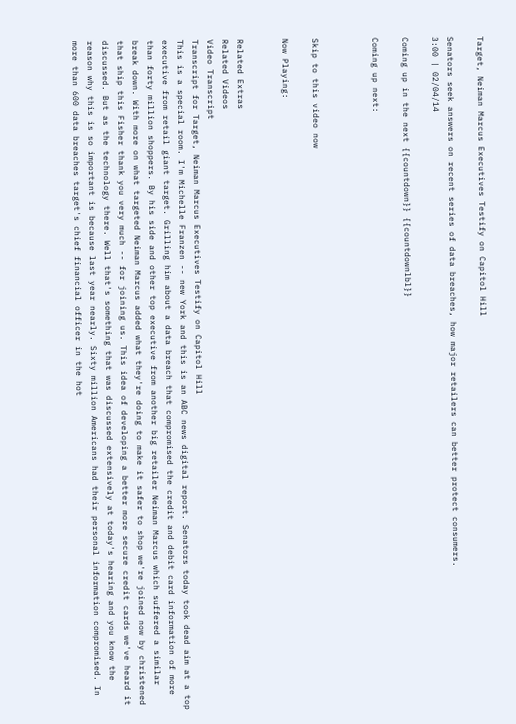Target, Neiman Marcus Executives Testify on Capitol Hill

Senators seek answers on recent series of data breaches, how major retailers can better protect consumers.
3:00 | 02/04/14

Coming up in the next {{countdown}} {{countdownlbl}}

Coming up next:



Skip to this video now

Now Playing:


Related Extras
Related Videos
Video Transcript
Transcript for Target, Neiman Marcus Executives Testify on Capitol Hill
This is a special room. I'm Michelle Franzen -- new York and this is an ABC news digital report. Senators today took dead aim at a top executive from retail giant target. Grilling him about a data breach that compromised the credit and debit card information of more than forty million shoppers. By his side and other top executive from another big retailer Neiman Marcus which suffered a similar break down. With more on what targeted Neiman Marcus added what they're doing to make it safer to shop we're joined now by christened that ship this Fisher thank you very much -- for joining us. This idea of developing a better more secure credit cards we've heard it discussed. But as the technology there. Well that's something that was discussed extensively at today's hearing and you know the reason why this is so important is because last year nearly. Sixty million Americans had their personal information compromised. In more than 600 data breaches target's chief financial officer in the hot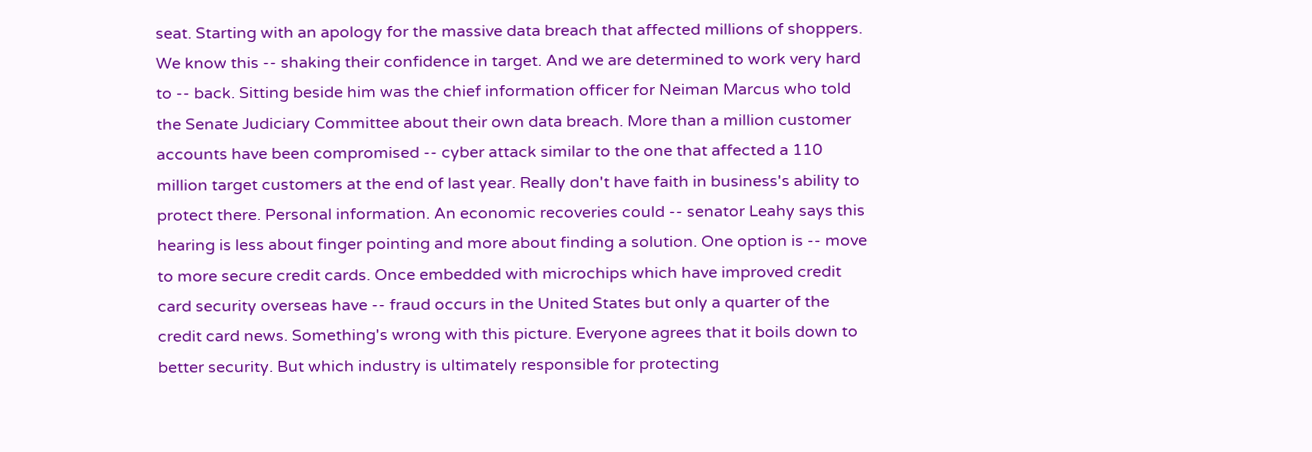seat. Starting with an apology for the massive data breach that affected millions of shoppers. We know this -- shaking their confidence in target. And we are determined to work very hard to -- back. Sitting beside him was the chief information officer for Neiman Marcus who told the Senate Judiciary Committee about their own data breach. More than a million customer accounts have been compromised -- cyber attack similar to the one that affected a 110 million target customers at the end of last year. Really don't have faith in business's ability to protect there. Personal information. An economic recoveries could -- senator Leahy says this hearing is less about finger pointing and more about finding a solution. One option is -- move to more secure credit cards. Once embedded with microchips which have improved credit card security overseas have -- fraud occurs in the United States but only a quarter of the credit card news. Something's wrong with this picture. Everyone agrees that it boils down to better security. But which industry is ultimately responsible for protecting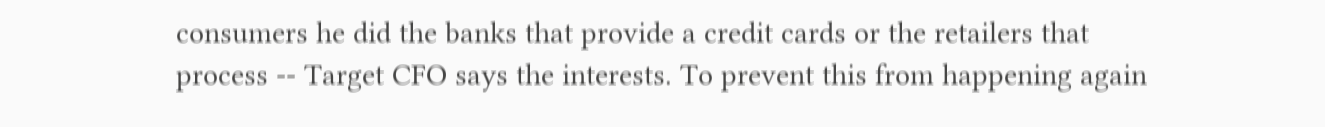consumers he did the banks that provide a credit cards or the retailers that process -- Target CFO says the interests. To prevent this from happening again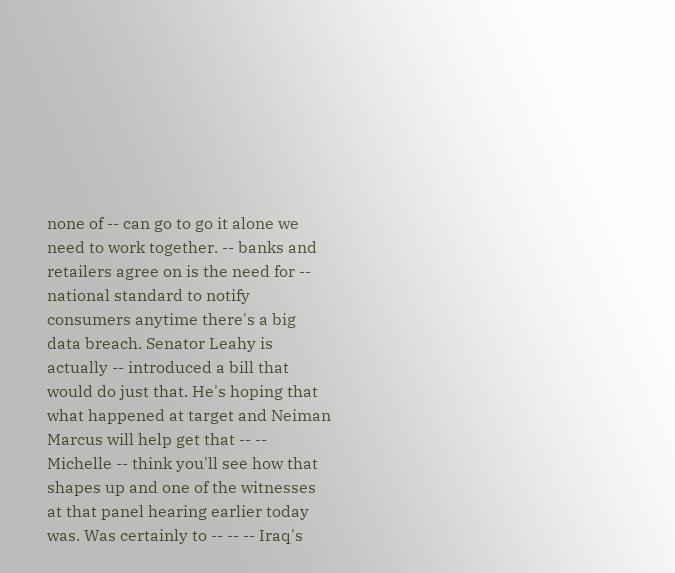none of -- can go to go it alone we need to work together. -- banks and retailers agree on is the need for -- national standard to notify consumers anytime there's a big data breach. Senator Leahy is actually -- introduced a bill that would do just that. He's hoping that what happened at target and Neiman Marcus will help get that -- -- Michelle -- think you'll see how that shapes up and one of the witnesses at that panel hearing earlier today was. Was certainly to -- -- -- Iraq's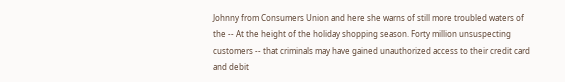Johnny from Consumers Union and here she warns of still more troubled waters of the -- At the height of the holiday shopping season. Forty million unsuspecting customers -- that criminals may have gained unauthorized access to their credit card and debit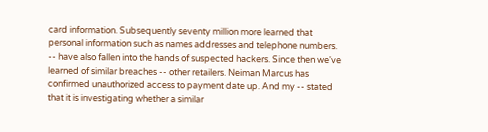card information. Subsequently seventy million more learned that personal information such as names addresses and telephone numbers. -- have also fallen into the hands of suspected hackers. Since then we've learned of similar breaches -- other retailers. Neiman Marcus has confirmed unauthorized access to payment date up. And my -- stated that it is investigating whether a similar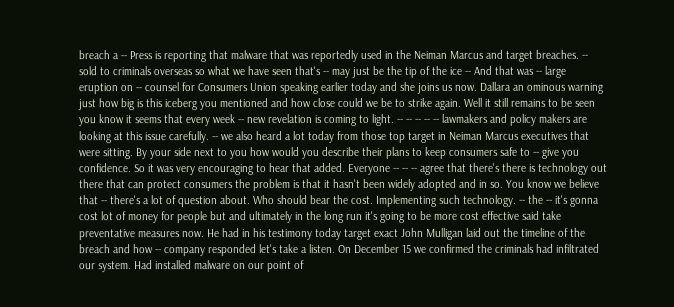breach a -- Press is reporting that malware that was reportedly used in the Neiman Marcus and target breaches. -- sold to criminals overseas so what we have seen that's -- may just be the tip of the ice -- And that was -- large eruption on -- counsel for Consumers Union speaking earlier today and she joins us now. Dallara an ominous warning just how big is this iceberg you mentioned and how close could we be to strike again. Well it still remains to be seen you know it seems that every week -- new revelation is coming to light. -- -- -- -- -- lawmakers and policy makers are looking at this issue carefully. -- we also heard a lot today from those top target in Neiman Marcus executives that were sitting. By your side next to you how would you describe their plans to keep consumers safe to -- give you confidence. So it was very encouraging to hear that added. Everyone -- -- -- agree that there's there is technology out there that can protect consumers the problem is that it hasn't been widely adopted and in so. You know we believe that -- there's a lot of question about. Who should bear the cost. Implementing such technology. -- the -- it's gonna cost lot of money for people but and ultimately in the long run it's going to be more cost effective said take preventative measures now. He had in his testimony today target exact John Mulligan laid out the timeline of the breach and how -- company responded let's take a listen. On December 15 we confirmed the criminals had infiltrated our system. Had installed malware on our point of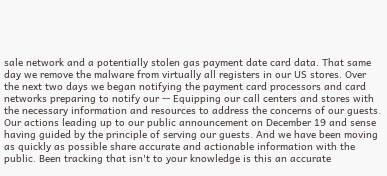sale network and a potentially stolen gas payment date card data. That same day we remove the malware from virtually all registers in our US stores. Over the next two days we began notifying the payment card processors and card networks preparing to notify our -- Equipping our call centers and stores with the necessary information and resources to address the concerns of our guests. Our actions leading up to our public announcement on December 19 and sense having guided by the principle of serving our guests. And we have been moving as quickly as possible share accurate and actionable information with the public. Been tracking that isn't to your knowledge is this an accurate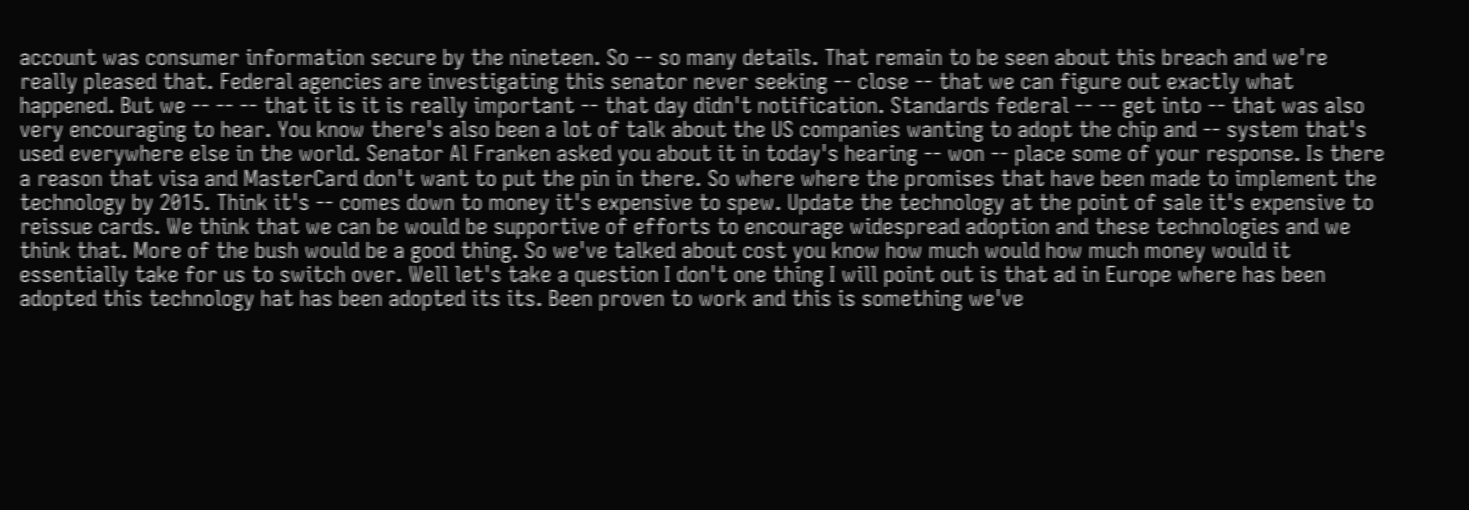account was consumer information secure by the nineteen. So -- so many details. That remain to be seen about this breach and we're really pleased that. Federal agencies are investigating this senator never seeking -- close -- that we can figure out exactly what happened. But we -- -- -- that it is it is really important -- that day didn't notification. Standards federal -- -- get into -- that was also very encouraging to hear. You know there's also been a lot of talk about the US companies wanting to adopt the chip and -- system that's used everywhere else in the world. Senator Al Franken asked you about it in today's hearing -- won -- place some of your response. Is there a reason that visa and MasterCard don't want to put the pin in there. So where where the promises that have been made to implement the technology by 2015. Think it's -- comes down to money it's expensive to spew. Update the technology at the point of sale it's expensive to reissue cards. We think that we can be would be supportive of efforts to encourage widespread adoption and these technologies and we think that. More of the bush would be a good thing. So we've talked about cost you know how much would how much money would it essentially take for us to switch over. Well let's take a question I don't one thing I will point out is that ad in Europe where has been adopted this technology hat has been adopted its its. Been proven to work and this is something we've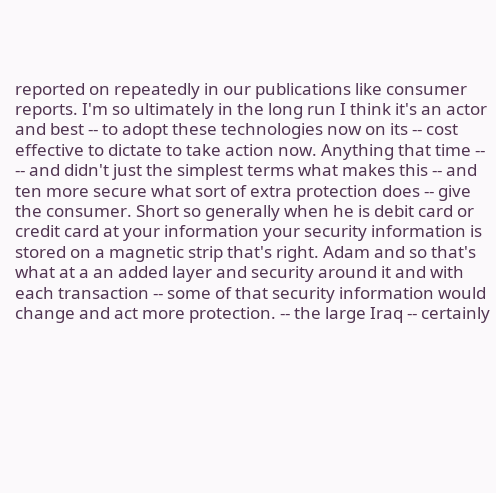reported on repeatedly in our publications like consumer reports. I'm so ultimately in the long run I think it's an actor and best -- to adopt these technologies now on its -- cost effective to dictate to take action now. Anything that time -- -- and didn't just the simplest terms what makes this -- and ten more secure what sort of extra protection does -- give the consumer. Short so generally when he is debit card or credit card at your information your security information is stored on a magnetic strip that's right. Adam and so that's what at a an added layer and security around it and with each transaction -- some of that security information would change and act more protection. -- the large Iraq -- certainly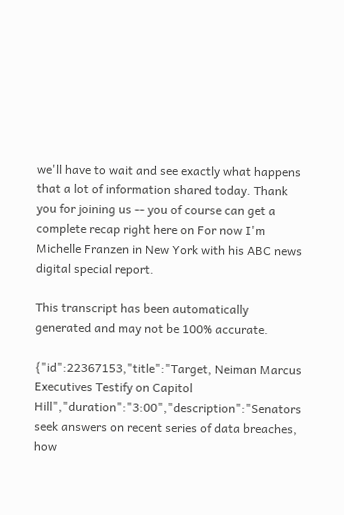we'll have to wait and see exactly what happens that a lot of information shared today. Thank you for joining us -- you of course can get a complete recap right here on For now I'm Michelle Franzen in New York with his ABC news digital special report.

This transcript has been automatically generated and may not be 100% accurate.

{"id":22367153,"title":"Target, Neiman Marcus Executives Testify on Capitol Hill","duration":"3:00","description":"Senators seek answers on recent series of data breaches, how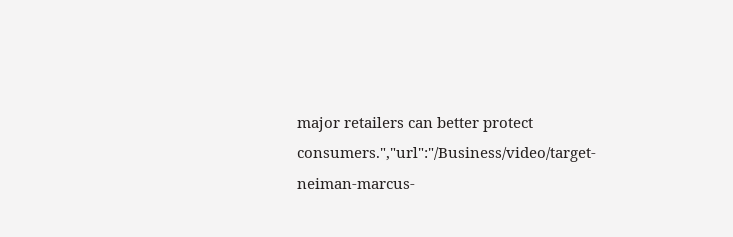major retailers can better protect consumers.","url":"/Business/video/target-neiman-marcus-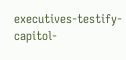executives-testify-capitol-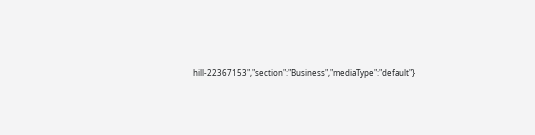hill-22367153","section":"Business","mediaType":"default"}